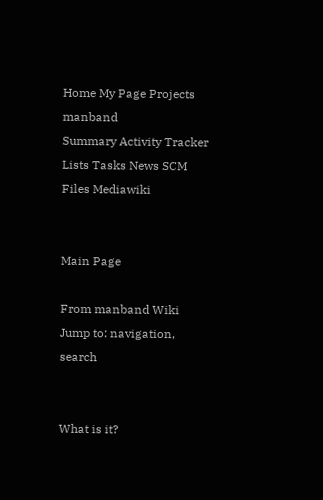Home My Page Projects manband
Summary Activity Tracker Lists Tasks News SCM Files Mediawiki


Main Page

From manband Wiki
Jump to: navigation, search


What is it?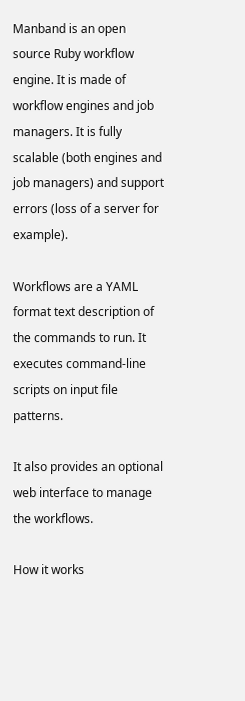Manband is an open source Ruby workflow engine. It is made of workflow engines and job managers. It is fully scalable (both engines and job managers) and support errors (loss of a server for example).

Workflows are a YAML format text description of the commands to run. It executes command-line scripts on input file patterns.

It also provides an optional web interface to manage the workflows.

How it works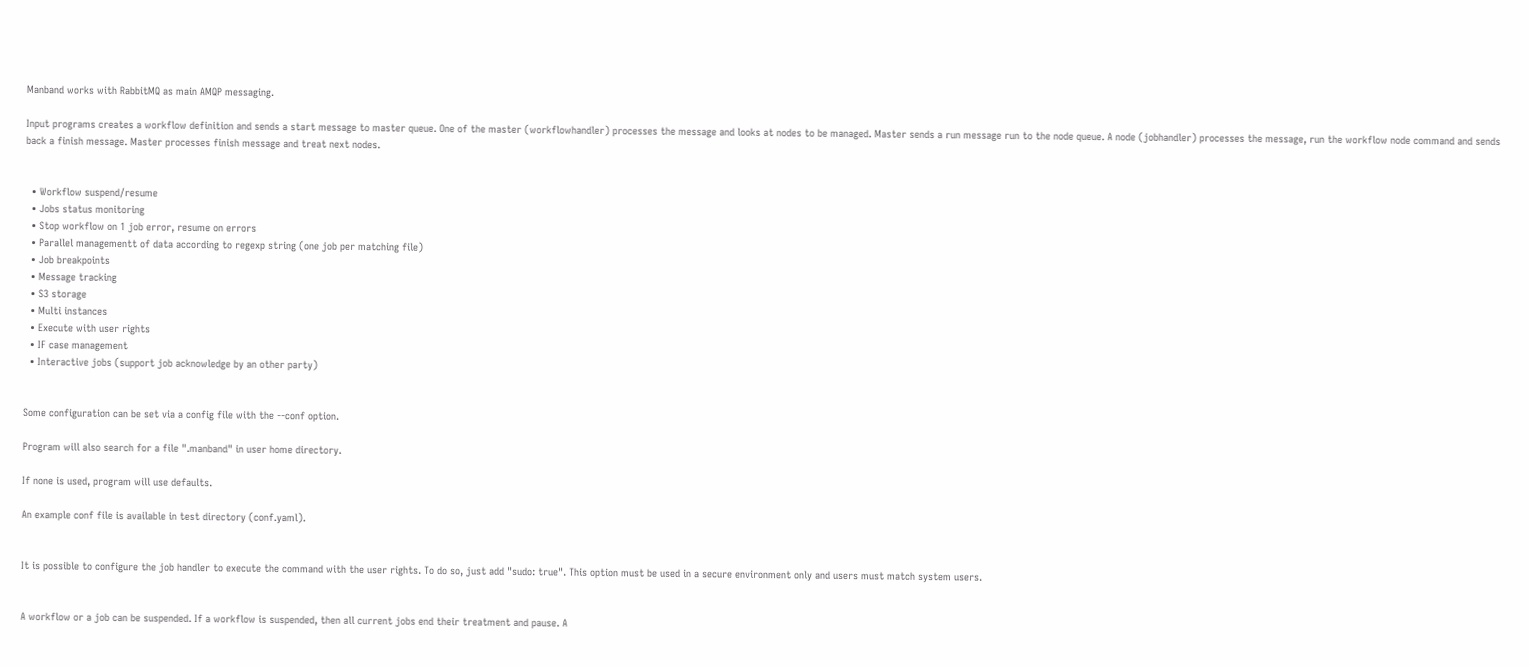Manband works with RabbitMQ as main AMQP messaging.

Input programs creates a workflow definition and sends a start message to master queue. One of the master (workflowhandler) processes the message and looks at nodes to be managed. Master sends a run message run to the node queue. A node (jobhandler) processes the message, run the workflow node command and sends back a finish message. Master processes finish message and treat next nodes.


  • Workflow suspend/resume
  • Jobs status monitoring
  • Stop workflow on 1 job error, resume on errors
  • Parallel managementt of data according to regexp string (one job per matching file)
  • Job breakpoints
  • Message tracking
  • S3 storage
  • Multi instances
  • Execute with user rights
  • IF case management
  • Interactive jobs (support job acknowledge by an other party)


Some configuration can be set via a config file with the --conf option.

Program will also search for a file ".manband" in user home directory.

If none is used, program will use defaults.

An example conf file is available in test directory (conf.yaml).


It is possible to configure the job handler to execute the command with the user rights. To do so, just add "sudo: true". This option must be used in a secure environment only and users must match system users.


A workflow or a job can be suspended. If a workflow is suspended, then all current jobs end their treatment and pause. A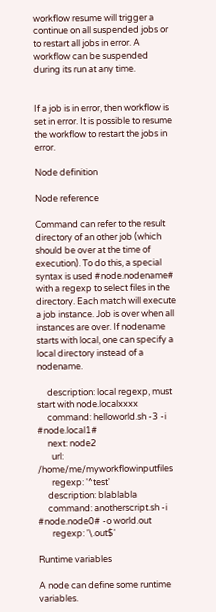workflow resume will trigger a continue on all suspended jobs or to restart all jobs in error. A workflow can be suspended during its run at any time.


If a job is in error, then workflow is set in error. It is possible to resume the workflow to restart the jobs in error.

Node definition

Node reference

Command can refer to the result directory of an other job (which should be over at the time of execution). To do this, a special syntax is used #node.nodename# with a regexp to select files in the directory. Each match will execute a job instance. Job is over when all instances are over. If nodename starts with local, one can specify a local directory instead of a nodename.

     description: local regexp, must start with node.localxxxx
     command: helloworld.sh -3 -i #node.local1#
     next: node2
       url: /home/me/myworkflowinputfiles
       regexp: '^test'
     description: blablabla
     command: anotherscript.sh -i #node.node0# -o world.out
       regexp: '\.out$'

Runtime variables

A node can define some runtime variables.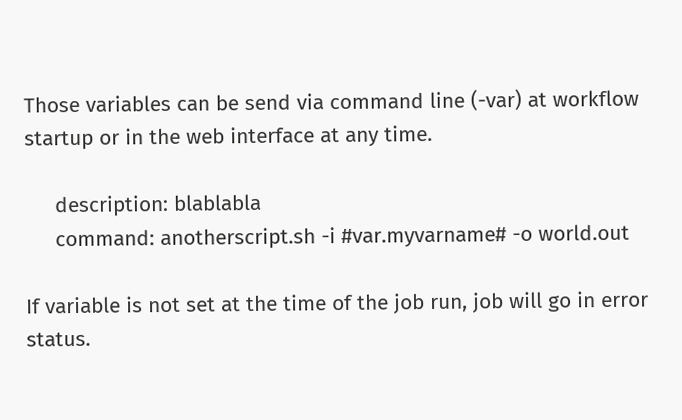Those variables can be send via command line (-var) at workflow startup or in the web interface at any time.

     description: blablabla
     command: anotherscript.sh -i #var.myvarname# -o world.out

If variable is not set at the time of the job run, job will go in error status.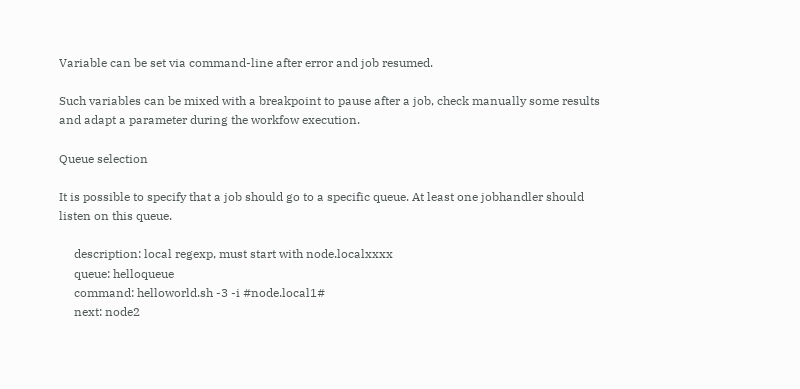Variable can be set via command-line after error and job resumed.

Such variables can be mixed with a breakpoint to pause after a job, check manually some results and adapt a parameter during the workfow execution.

Queue selection

It is possible to specify that a job should go to a specific queue. At least one jobhandler should listen on this queue.

     description: local regexp, must start with node.localxxxx
     queue: helloqueue
     command: helloworld.sh -3 -i #node.local1#
     next: node2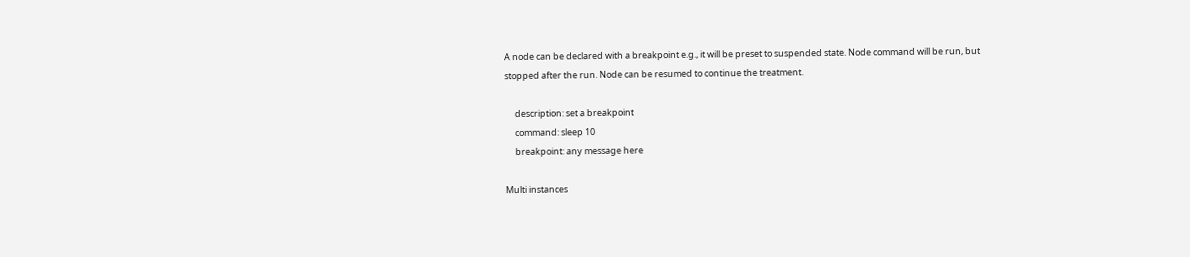A node can be declared with a breakpoint e.g., it will be preset to suspended state. Node command will be run, but stopped after the run. Node can be resumed to continue the treatment.

     description: set a breakpoint
     command: sleep 10
     breakpoint: any message here

Multi instances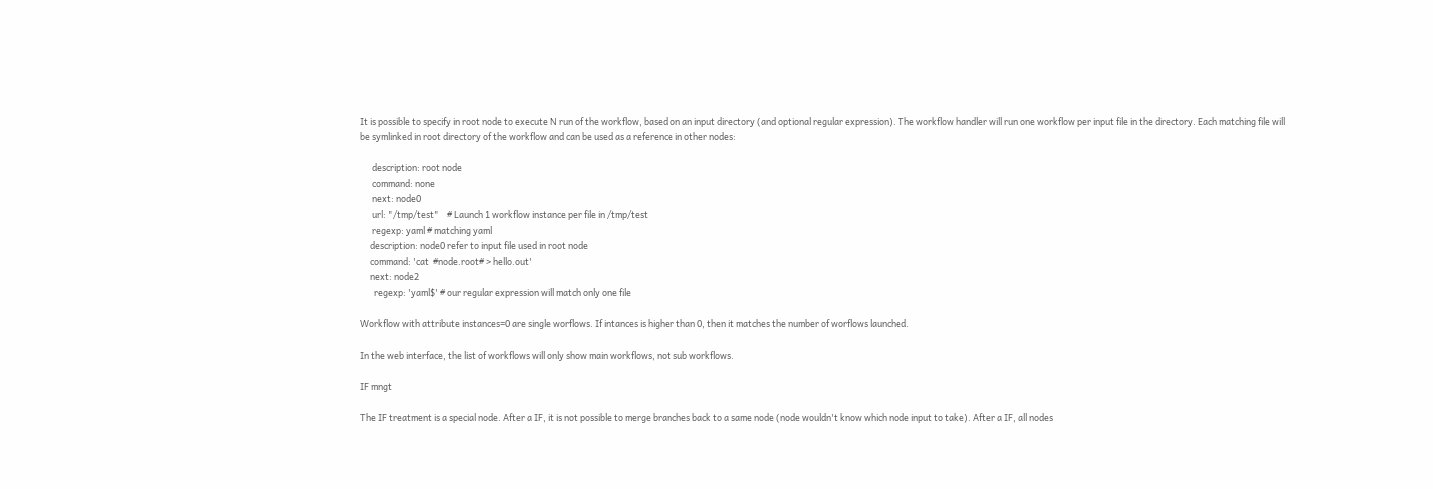It is possible to specify in root node to execute N run of the workflow, based on an input directory (and optional regular expression). The workflow handler will run one workflow per input file in the directory. Each matching file will be symlinked in root directory of the workflow and can be used as a reference in other nodes:

      description: root node
      command: none
      next: node0
      url: "/tmp/test"    # Launch 1 workflow instance per file in /tmp/test
      regexp: yaml # matching yaml
     description: node0 refer to input file used in root node
     command: 'cat  #node.root# > hello.out'
     next: node2
       regexp: 'yaml$' # our regular expression will match only one file

Workflow with attribute instances=0 are single worflows. If intances is higher than 0, then it matches the number of worflows launched.

In the web interface, the list of workflows will only show main workflows, not sub workflows.

IF mngt

The IF treatment is a special node. After a IF, it is not possible to merge branches back to a same node (node wouldn't know which node input to take). After a IF, all nodes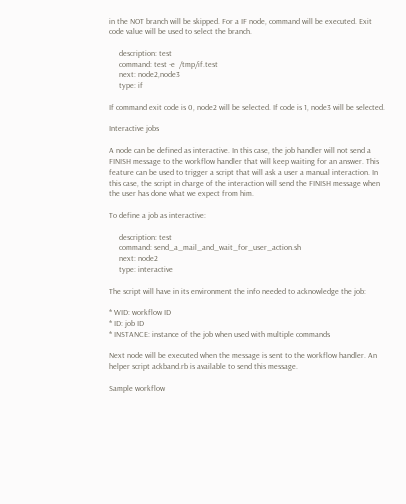in the NOT branch will be skipped. For a IF node, command will be executed. Exit code value will be used to select the branch.

     description: test
     command: test -e  /tmp/if.test
     next: node2,node3
     type: if

If command exit code is 0, node2 will be selected. If code is 1, node3 will be selected.

Interactive jobs

A node can be defined as interactive. In this case, the job handler will not send a FINISH message to the workflow handler that will keep waiting for an answer. This feature can be used to trigger a script that will ask a user a manual interaction. In this case, the script in charge of the interaction will send the FINISH message when the user has done what we expect from him.

To define a job as interactive:

     description: test
     command: send_a_mail_and_wait_for_user_action.sh
     next: node2
     type: interactive

The script will have in its environment the info needed to acknowledge the job:

* WID: workflow ID
* ID: job ID
* INSTANCE: instance of the job when used with multiple commands

Next node will be executed when the message is sent to the workflow handler. An helper script ackband.rb is available to send this message.

Sample workflow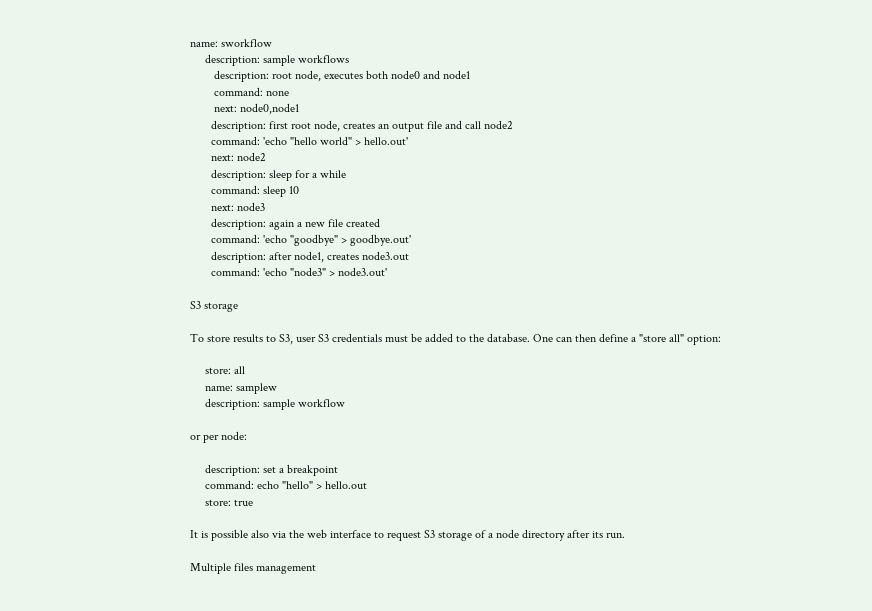name: sworkflow
     description: sample workflows
        description: root node, executes both node0 and node1
        command: none
        next: node0,node1
       description: first root node, creates an output file and call node2
       command: 'echo "hello world" > hello.out'
       next: node2
       description: sleep for a while
       command: sleep 10
       next: node3
       description: again a new file created
       command: 'echo "goodbye" > goodbye.out'
       description: after node1, creates node3.out
       command: 'echo "node3" > node3.out'

S3 storage

To store results to S3, user S3 credentials must be added to the database. One can then define a "store all" option:

     store: all
     name: samplew
     description: sample workflow

or per node:

     description: set a breakpoint
     command: echo "hello" > hello.out
     store: true

It is possible also via the web interface to request S3 storage of a node directory after its run.

Multiple files management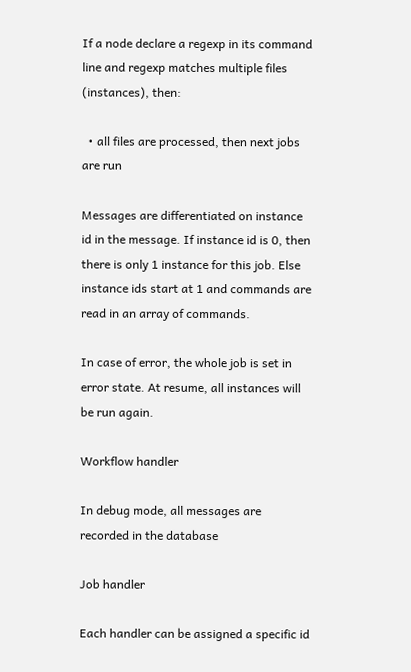If a node declare a regexp in its command line and regexp matches multiple files (instances), then:

  • all files are processed, then next jobs are run

Messages are differentiated on instance id in the message. If instance id is 0, then there is only 1 instance for this job. Else instance ids start at 1 and commands are read in an array of commands.

In case of error, the whole job is set in error state. At resume, all instances will be run again.

Workflow handler

In debug mode, all messages are recorded in the database

Job handler

Each handler can be assigned a specific id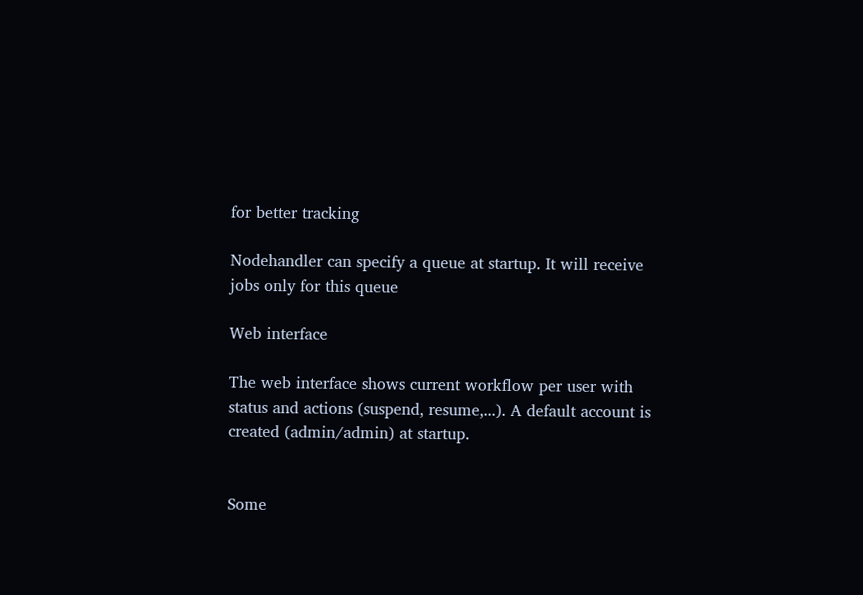for better tracking

Nodehandler can specify a queue at startup. It will receive jobs only for this queue

Web interface

The web interface shows current workflow per user with status and actions (suspend, resume,...). A default account is created (admin/admin) at startup.


Some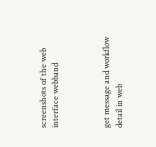screenshots of the web interface webband



get message and workflow detail in web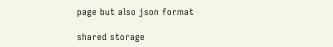page but also json format

shared storage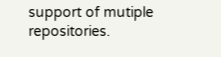support of mutiple repositories.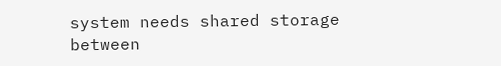system needs shared storage between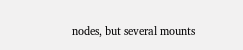nodes, but several mounts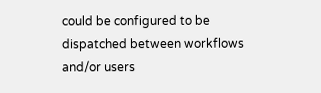could be configured to be dispatched between workflows and/or users